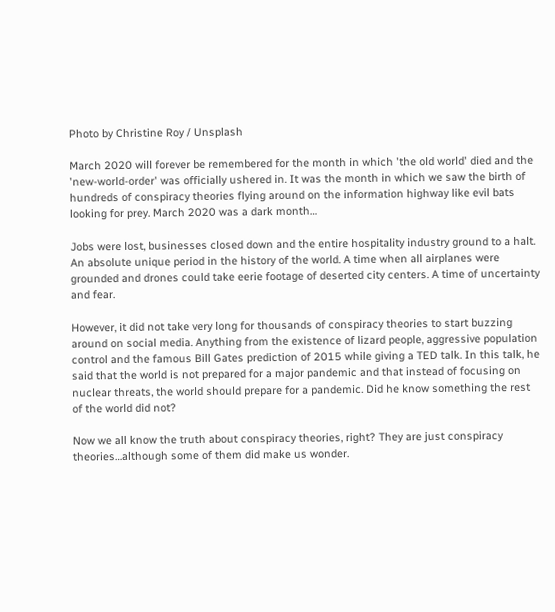Photo by Christine Roy / Unsplash

March 2020 will forever be remembered for the month in which 'the old world' died and the 'new-world-order' was officially ushered in. It was the month in which we saw the birth of hundreds of conspiracy theories flying around on the information highway like evil bats looking for prey. March 2020 was a dark month…

Jobs were lost, businesses closed down and the entire hospitality industry ground to a halt. An absolute unique period in the history of the world. A time when all airplanes were grounded and drones could take eerie footage of deserted city centers. A time of uncertainty and fear.

However, it did not take very long for thousands of conspiracy theories to start buzzing around on social media. Anything from the existence of lizard people, aggressive population control and the famous Bill Gates prediction of 2015 while giving a TED talk. In this talk, he said that the world is not prepared for a major pandemic and that instead of focusing on nuclear threats, the world should prepare for a pandemic. Did he know something the rest of the world did not?

Now we all know the truth about conspiracy theories, right? They are just conspiracy theories…although some of them did make us wonder.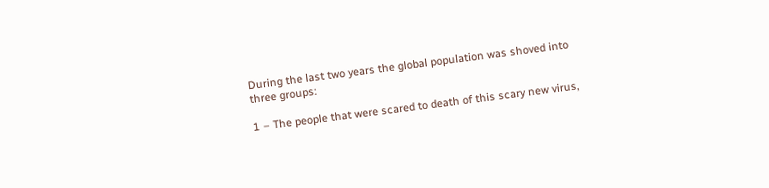During the last two years the global population was shoved into three groups:

1 – The people that were scared to death of this scary new virus,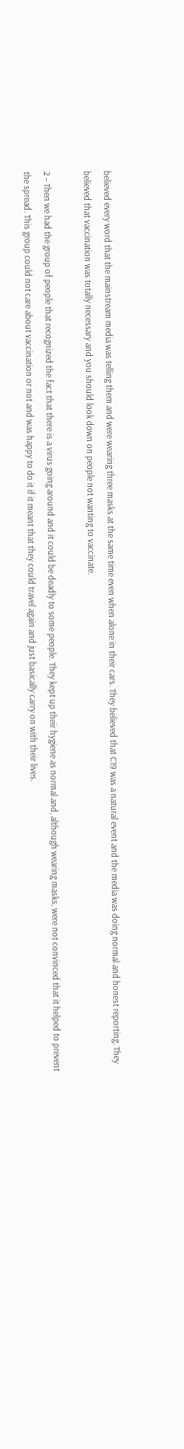believed every word that the mainstream media was telling them and were wearing three masks at the same time even when alone in their cars. They believed that C19 was a natural event and the media was doing normal and honest reporting. They believed that vaccination was totally necessary and you should look down on people not wanting to vaccinate.

2 – Then we had the group of people that recognized the fact that there is a virus going around and it could be deadly to some people. They kept up their hygiene as normal and, although wearing masks, were not convinced that it helped to prevent the spread. This group could not care about vaccination or not and was happy to do it if it meant that they could travel again and just basically carry on with their lives.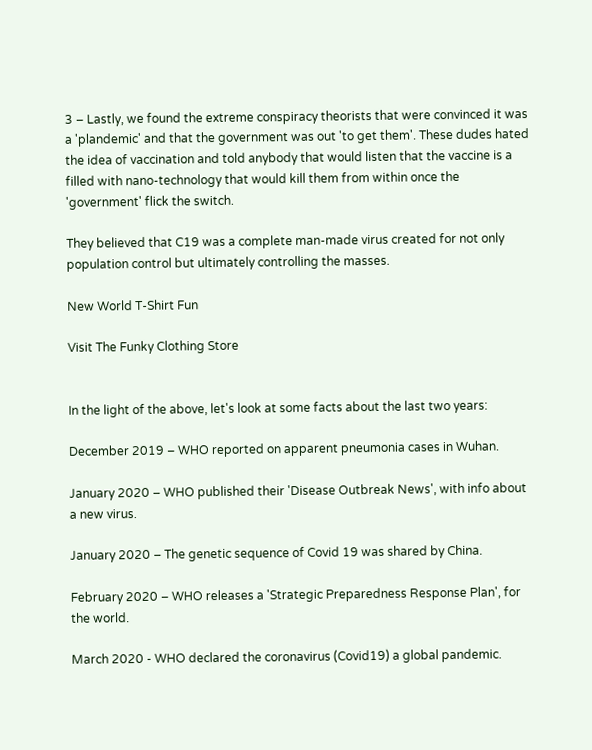3 – Lastly, we found the extreme conspiracy theorists that were convinced it was a 'plandemic' and that the government was out 'to get them'. These dudes hated the idea of vaccination and told anybody that would listen that the vaccine is a filled with nano-technology that would kill them from within once the 'government' flick the switch.

They believed that C19 was a complete man-made virus created for not only population control but ultimately controlling the masses.

New World T-Shirt Fun

Visit The Funky Clothing Store


In the light of the above, let's look at some facts about the last two years:

December 2019 – WHO reported on apparent pneumonia cases in Wuhan.

January 2020 – WHO published their 'Disease Outbreak News', with info about a new virus.

January 2020 – The genetic sequence of Covid 19 was shared by China.

February 2020 – WHO releases a 'Strategic Preparedness Response Plan', for the world.

March 2020 - WHO declared the coronavirus (Covid19) a global pandemic.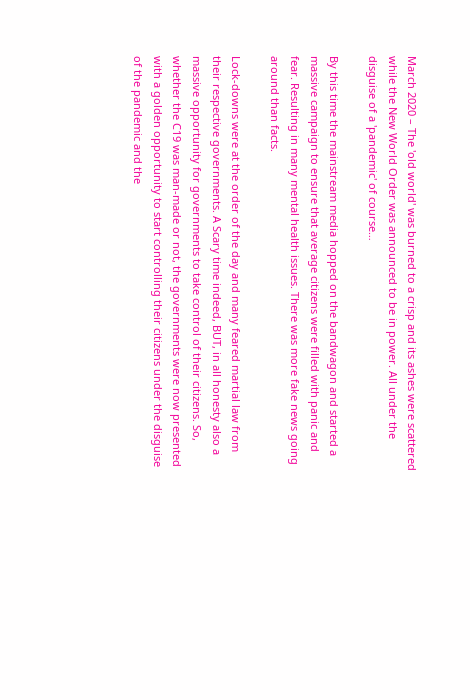March 2020 – The 'old world' was burned to a crisp and its ashes were scattered while the New World Order was announced to be in power. All under the disguise of a 'pandemic' of course…

By this time the mainstream media hopped on the bandwagon and started a massive campaign to ensure that average citizens were filled with panic and fear. Resulting in many mental health issues. There was more fake news going around than facts.

Lock-downs were at the order of the day and many feared martial law from their respective governments. A Scary time indeed, BUT, in all honesty also a massive opportunity for governments to take control of their citizens. So, whether the C19 was man-made or not, the governments were now presented with a golden opportunity to start controlling their citizens under the disguise of the pandemic and the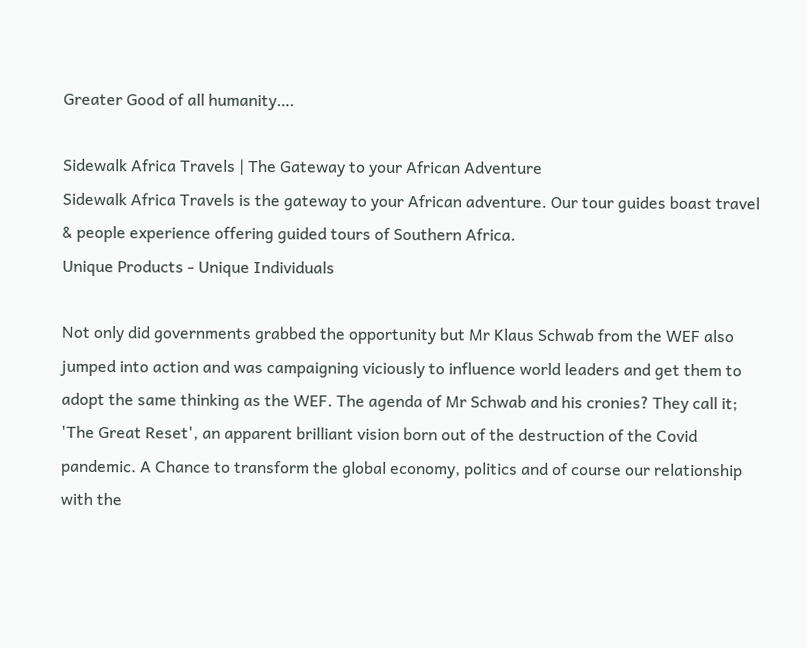Greater Good of all humanity….

Sidewalk Africa Travels | The Gateway to your African Adventure
Sidewalk Africa Travels is the gateway to your African adventure. Our tour guides boast travel & people experience offering guided tours of Southern Africa.
Unique Products - Unique Individuals

Not only did governments grabbed the opportunity but Mr Klaus Schwab from the WEF also jumped into action and was campaigning viciously to influence world leaders and get them to adopt the same thinking as the WEF. The agenda of Mr Schwab and his cronies? They call it; 'The Great Reset', an apparent brilliant vision born out of the destruction of the Covid pandemic. A Chance to transform the global economy, politics and of course our relationship with the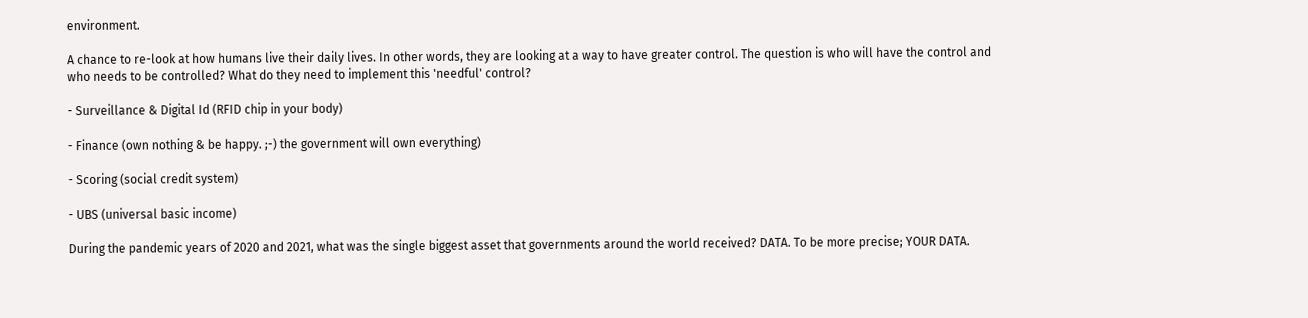environment.

A chance to re-look at how humans live their daily lives. In other words, they are looking at a way to have greater control. The question is who will have the control and who needs to be controlled? What do they need to implement this 'needful' control?

- Surveillance & Digital Id (RFID chip in your body)

- Finance (own nothing & be happy. ;-) the government will own everything)

- Scoring (social credit system)

- UBS (universal basic income)

During the pandemic years of 2020 and 2021, what was the single biggest asset that governments around the world received? DATA. To be more precise; YOUR DATA.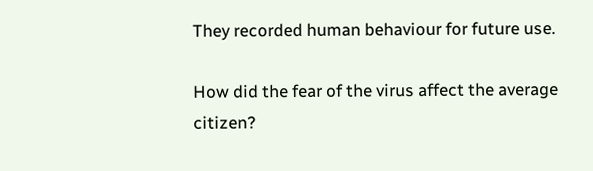They recorded human behaviour for future use.

How did the fear of the virus affect the average citizen?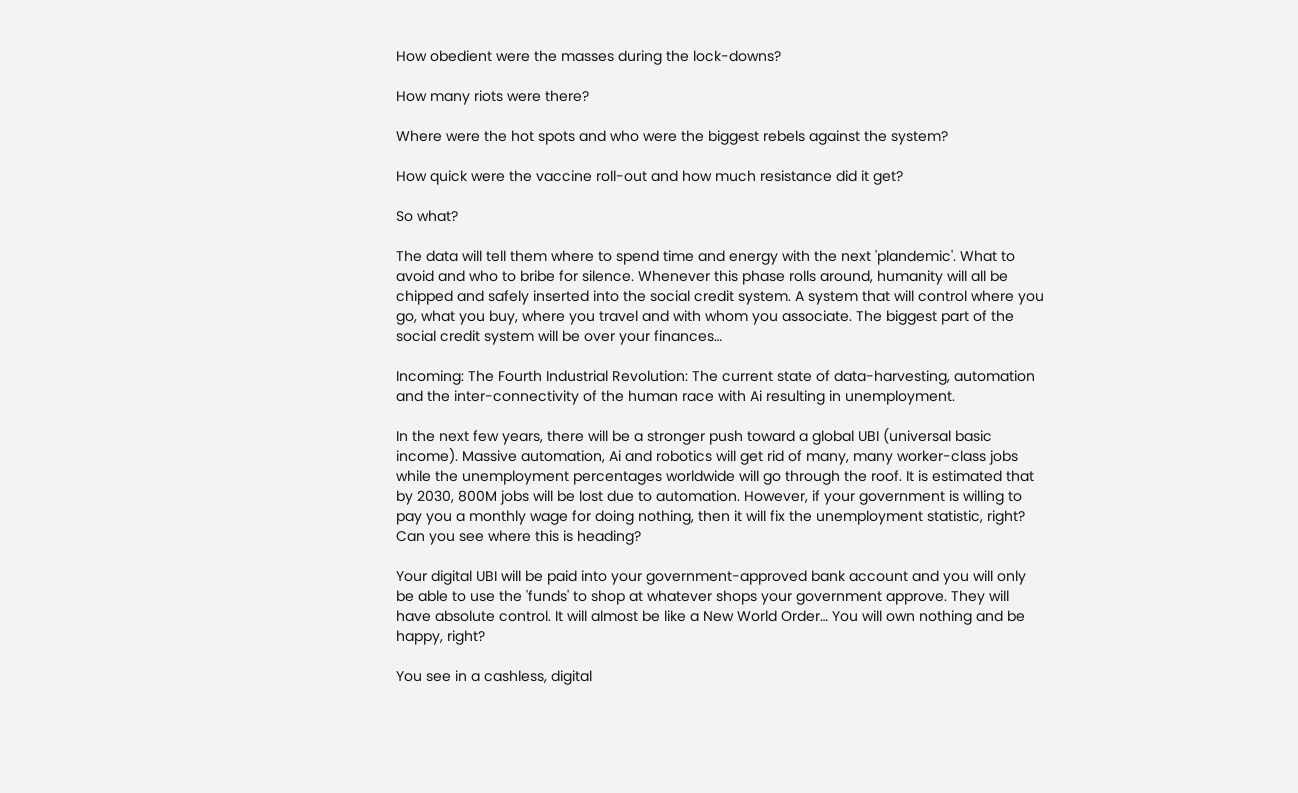How obedient were the masses during the lock-downs?

How many riots were there?

Where were the hot spots and who were the biggest rebels against the system?

How quick were the vaccine roll-out and how much resistance did it get?

So what?

The data will tell them where to spend time and energy with the next 'plandemic'. What to avoid and who to bribe for silence. Whenever this phase rolls around, humanity will all be chipped and safely inserted into the social credit system. A system that will control where you go, what you buy, where you travel and with whom you associate. The biggest part of the social credit system will be over your finances…

Incoming: The Fourth Industrial Revolution: The current state of data-harvesting, automation and the inter-connectivity of the human race with Ai resulting in unemployment.

In the next few years, there will be a stronger push toward a global UBI (universal basic income). Massive automation, Ai and robotics will get rid of many, many worker-class jobs while the unemployment percentages worldwide will go through the roof. It is estimated that by 2030, 800M jobs will be lost due to automation. However, if your government is willing to pay you a monthly wage for doing nothing, then it will fix the unemployment statistic, right? Can you see where this is heading?

Your digital UBI will be paid into your government-approved bank account and you will only be able to use the 'funds' to shop at whatever shops your government approve. They will have absolute control. It will almost be like a New World Order… You will own nothing and be happy, right?

You see in a cashless, digital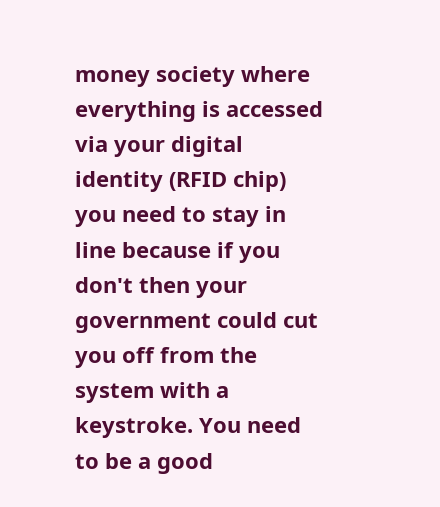money society where everything is accessed via your digital identity (RFID chip) you need to stay in line because if you don't then your government could cut you off from the system with a keystroke. You need to be a good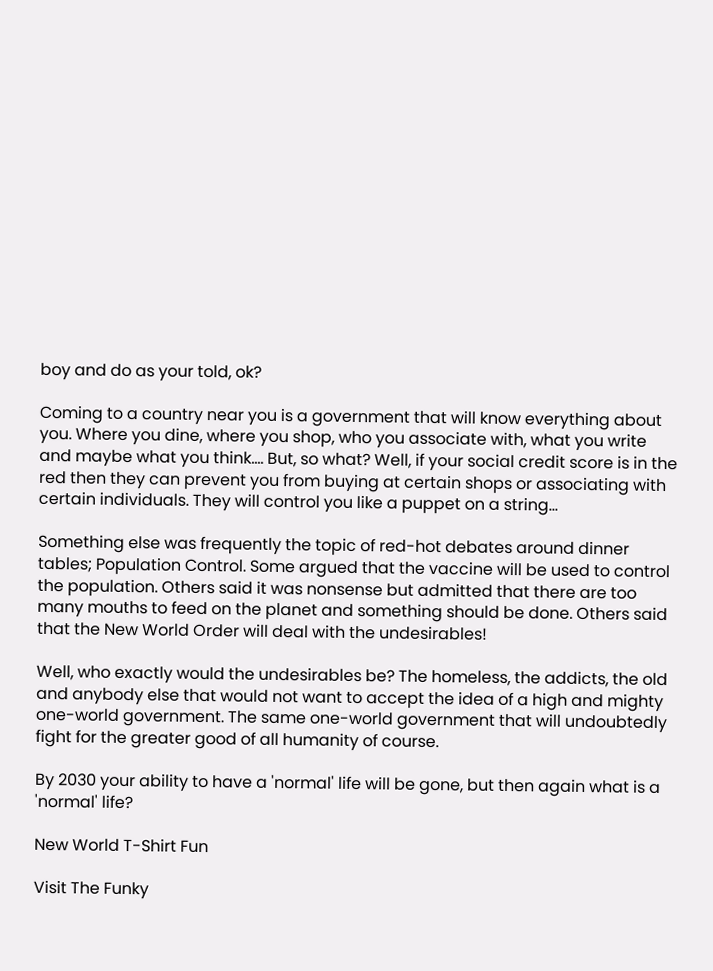boy and do as your told, ok?

Coming to a country near you is a government that will know everything about you. Where you dine, where you shop, who you associate with, what you write and maybe what you think…. But, so what? Well, if your social credit score is in the red then they can prevent you from buying at certain shops or associating with certain individuals. They will control you like a puppet on a string...

Something else was frequently the topic of red-hot debates around dinner tables; Population Control. Some argued that the vaccine will be used to control the population. Others said it was nonsense but admitted that there are too many mouths to feed on the planet and something should be done. Others said that the New World Order will deal with the undesirables!

Well, who exactly would the undesirables be? The homeless, the addicts, the old and anybody else that would not want to accept the idea of a high and mighty one-world government. The same one-world government that will undoubtedly fight for the greater good of all humanity of course.

By 2030 your ability to have a 'normal' life will be gone, but then again what is a 'normal' life?

New World T-Shirt Fun

Visit The Funky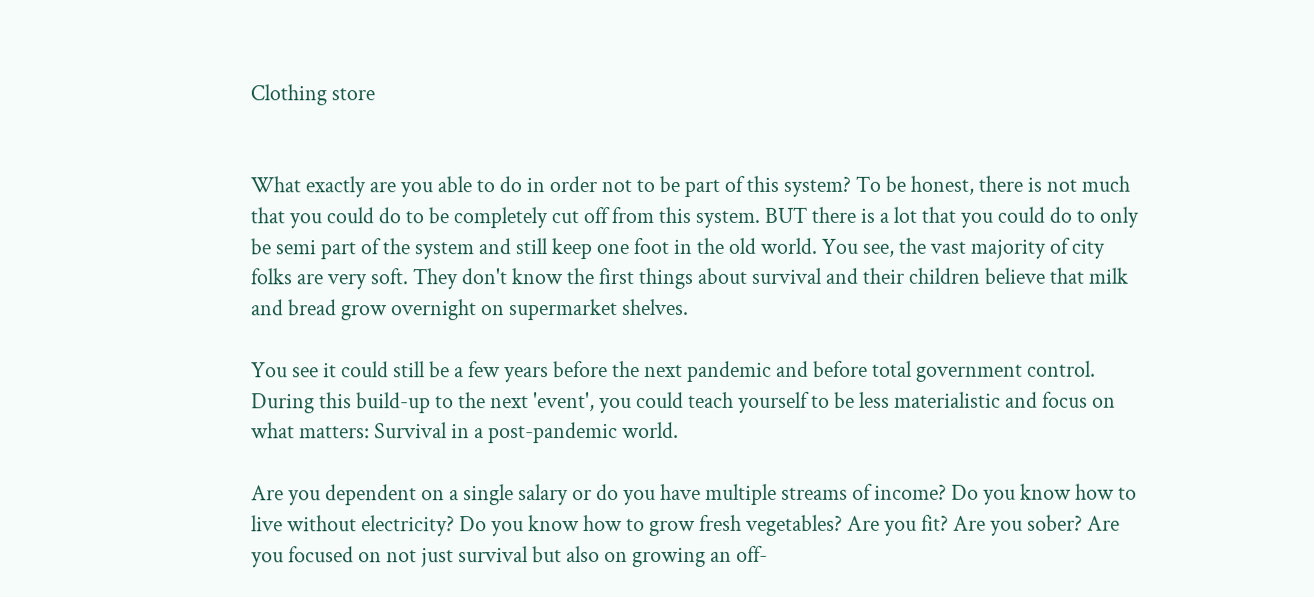Clothing store


What exactly are you able to do in order not to be part of this system? To be honest, there is not much that you could do to be completely cut off from this system. BUT there is a lot that you could do to only be semi part of the system and still keep one foot in the old world. You see, the vast majority of city folks are very soft. They don't know the first things about survival and their children believe that milk and bread grow overnight on supermarket shelves.

You see it could still be a few years before the next pandemic and before total government control. During this build-up to the next 'event', you could teach yourself to be less materialistic and focus on what matters: Survival in a post-pandemic world.

Are you dependent on a single salary or do you have multiple streams of income? Do you know how to live without electricity? Do you know how to grow fresh vegetables? Are you fit? Are you sober? Are you focused on not just survival but also on growing an off-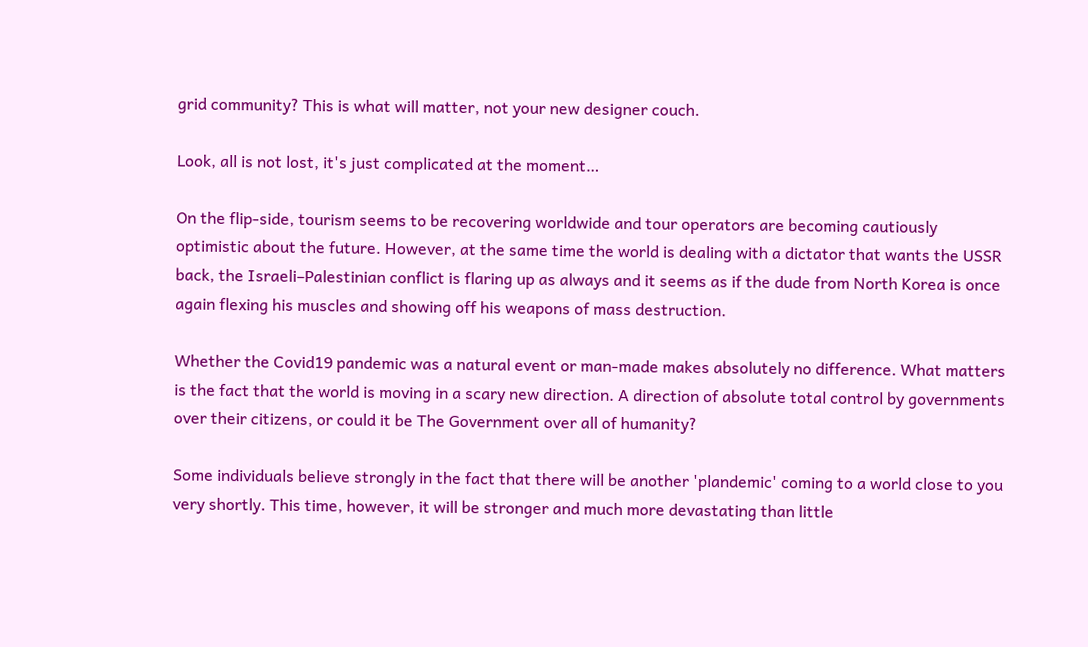grid community? This is what will matter, not your new designer couch.

Look, all is not lost, it's just complicated at the moment…

On the flip-side, tourism seems to be recovering worldwide and tour operators are becoming cautiously optimistic about the future. However, at the same time the world is dealing with a dictator that wants the USSR back, the Israeli–Palestinian conflict is flaring up as always and it seems as if the dude from North Korea is once again flexing his muscles and showing off his weapons of mass destruction.

Whether the Covid19 pandemic was a natural event or man-made makes absolutely no difference. What matters is the fact that the world is moving in a scary new direction. A direction of absolute total control by governments over their citizens, or could it be The Government over all of humanity?

Some individuals believe strongly in the fact that there will be another 'plandemic' coming to a world close to you very shortly. This time, however, it will be stronger and much more devastating than little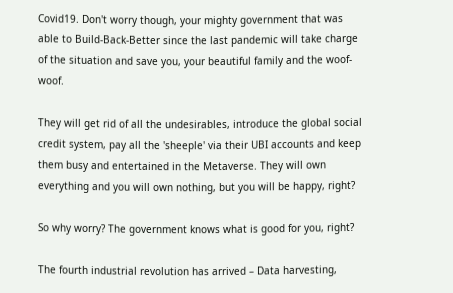Covid19. Don't worry though, your mighty government that was able to Build-Back-Better since the last pandemic will take charge of the situation and save you, your beautiful family and the woof-woof.

They will get rid of all the undesirables, introduce the global social credit system, pay all the 'sheeple' via their UBI accounts and keep them busy and entertained in the Metaverse. They will own everything and you will own nothing, but you will be happy, right?

So why worry? The government knows what is good for you, right?

The fourth industrial revolution has arrived – Data harvesting,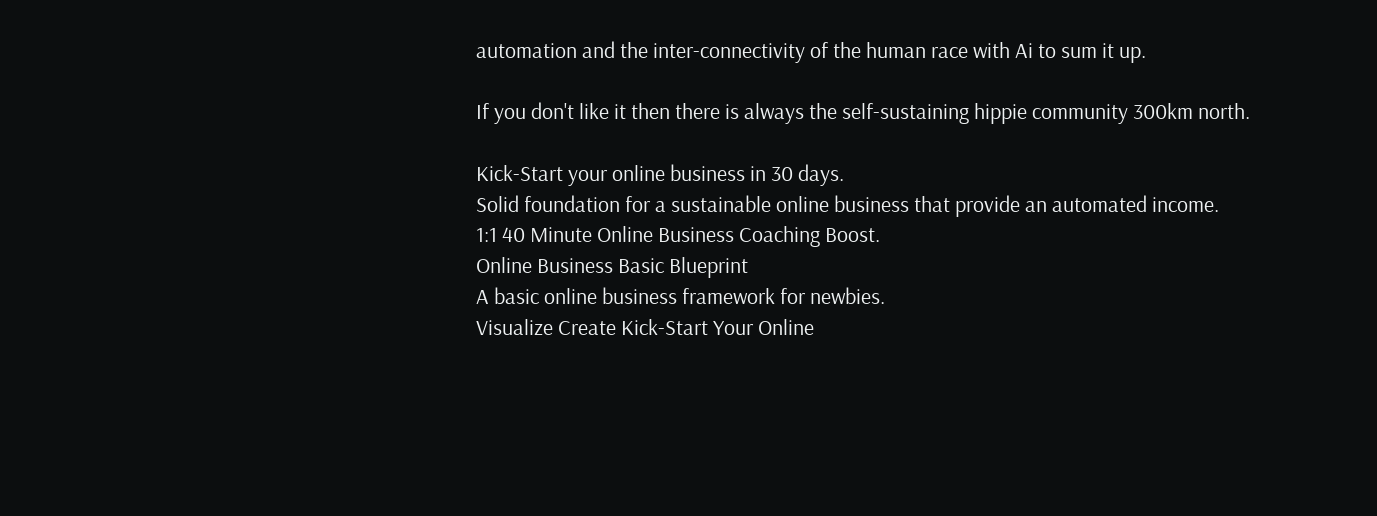automation and the inter-connectivity of the human race with Ai to sum it up.

If you don't like it then there is always the self-sustaining hippie community 300km north.

Kick-Start your online business in 30 days.
Solid foundation for a sustainable online business that provide an automated income.
1:1 40 Minute Online Business Coaching Boost.
Online Business Basic Blueprint
A basic online business framework for newbies.
Visualize Create Kick-Start Your Online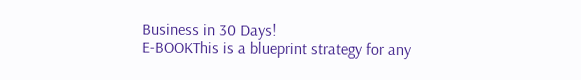Business in 30 Days!
E-BOOKThis is a blueprint strategy for any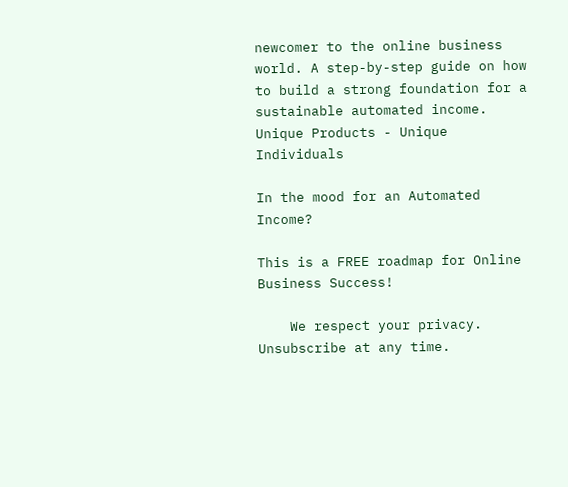newcomer to the online business world. A step-by-step guide on how to build a strong foundation for a sustainable automated income.
Unique Products - Unique Individuals

In the mood for an Automated Income?

This is a FREE roadmap for Online Business Success!

    We respect your privacy. Unsubscribe at any time.